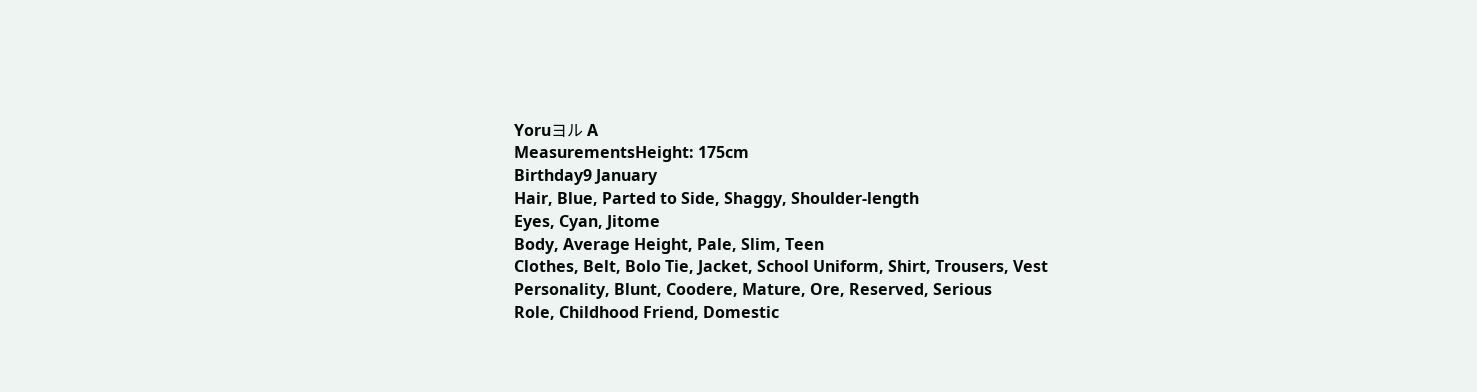Yoruヨル A
MeasurementsHeight: 175cm
Birthday9 January
Hair, Blue, Parted to Side, Shaggy, Shoulder-length
Eyes, Cyan, Jitome
Body, Average Height, Pale, Slim, Teen
Clothes, Belt, Bolo Tie, Jacket, School Uniform, Shirt, Trousers, Vest
Personality, Blunt, Coodere, Mature, Ore, Reserved, Serious
Role, Childhood Friend, Domestic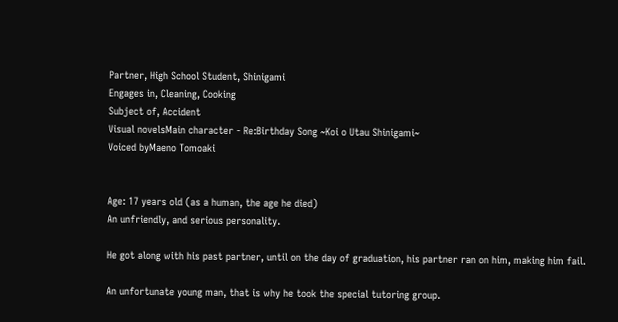Partner, High School Student, Shinigami
Engages in, Cleaning, Cooking
Subject of, Accident
Visual novelsMain character - Re:Birthday Song ~Koi o Utau Shinigami~
Voiced byMaeno Tomoaki


Age: 17 years old (as a human, the age he died)
An unfriendly, and serious personality.

He got along with his past partner, until on the day of graduation, his partner ran on him, making him fail.

An unfortunate young man, that is why he took the special tutoring group.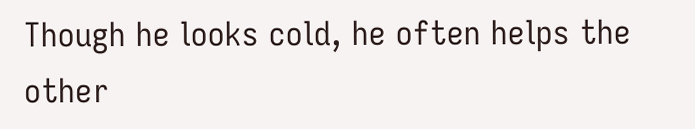Though he looks cold, he often helps the other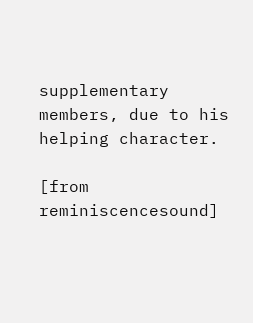supplementary members, due to his helping character.

[from reminiscencesound]